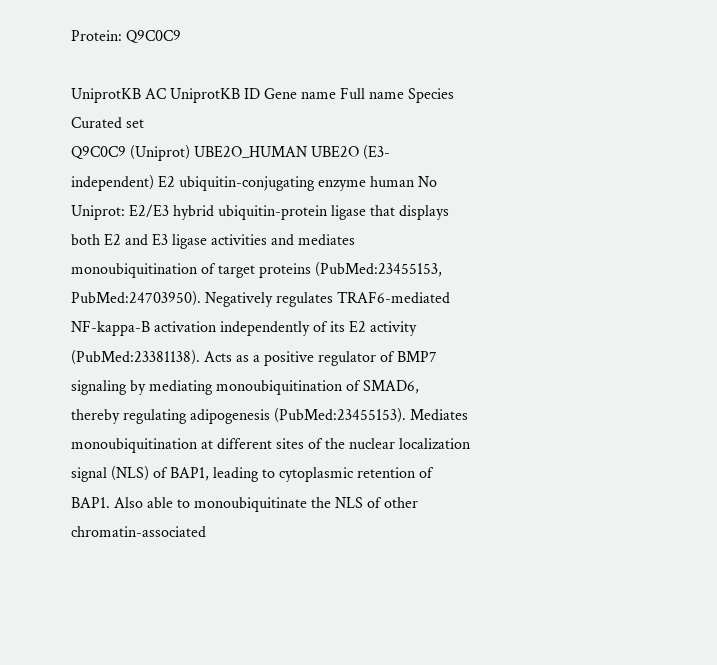Protein: Q9C0C9

UniprotKB AC UniprotKB ID Gene name Full name Species Curated set
Q9C0C9 (Uniprot) UBE2O_HUMAN UBE2O (E3-independent) E2 ubiquitin-conjugating enzyme human No
Uniprot: E2/E3 hybrid ubiquitin-protein ligase that displays both E2 and E3 ligase activities and mediates monoubiquitination of target proteins (PubMed:23455153, PubMed:24703950). Negatively regulates TRAF6-mediated NF-kappa-B activation independently of its E2 activity (PubMed:23381138). Acts as a positive regulator of BMP7 signaling by mediating monoubiquitination of SMAD6, thereby regulating adipogenesis (PubMed:23455153). Mediates monoubiquitination at different sites of the nuclear localization signal (NLS) of BAP1, leading to cytoplasmic retention of BAP1. Also able to monoubiquitinate the NLS of other chromatin-associated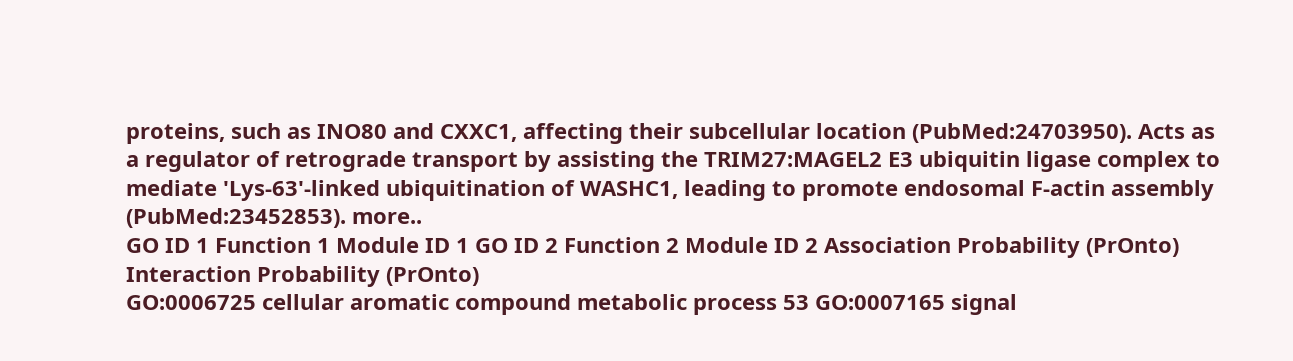proteins, such as INO80 and CXXC1, affecting their subcellular location (PubMed:24703950). Acts as a regulator of retrograde transport by assisting the TRIM27:MAGEL2 E3 ubiquitin ligase complex to mediate 'Lys-63'-linked ubiquitination of WASHC1, leading to promote endosomal F-actin assembly (PubMed:23452853). more..
GO ID 1 Function 1 Module ID 1 GO ID 2 Function 2 Module ID 2 Association Probability (PrOnto) Interaction Probability (PrOnto)
GO:0006725 cellular aromatic compound metabolic process 53 GO:0007165 signal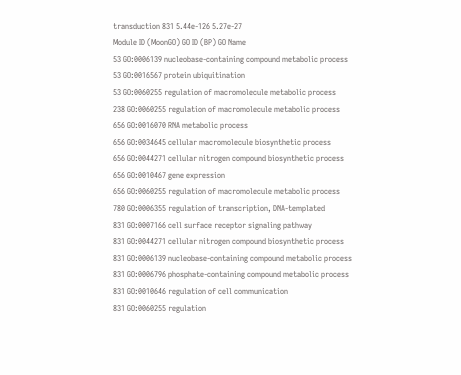transduction 831 5.44e-126 5.27e-27
Module ID (MoonGO) GO ID (BP) GO Name
53 GO:0006139 nucleobase-containing compound metabolic process
53 GO:0016567 protein ubiquitination
53 GO:0060255 regulation of macromolecule metabolic process
238 GO:0060255 regulation of macromolecule metabolic process
656 GO:0016070 RNA metabolic process
656 GO:0034645 cellular macromolecule biosynthetic process
656 GO:0044271 cellular nitrogen compound biosynthetic process
656 GO:0010467 gene expression
656 GO:0060255 regulation of macromolecule metabolic process
780 GO:0006355 regulation of transcription, DNA-templated
831 GO:0007166 cell surface receptor signaling pathway
831 GO:0044271 cellular nitrogen compound biosynthetic process
831 GO:0006139 nucleobase-containing compound metabolic process
831 GO:0006796 phosphate-containing compound metabolic process
831 GO:0010646 regulation of cell communication
831 GO:0060255 regulation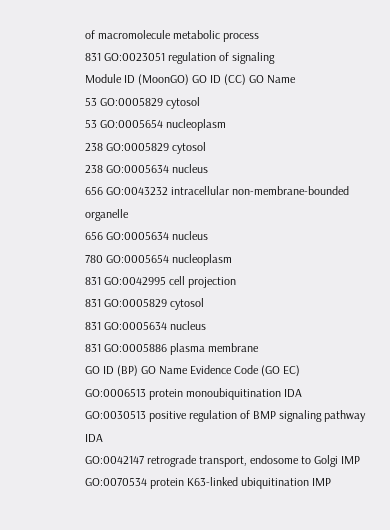of macromolecule metabolic process
831 GO:0023051 regulation of signaling
Module ID (MoonGO) GO ID (CC) GO Name
53 GO:0005829 cytosol
53 GO:0005654 nucleoplasm
238 GO:0005829 cytosol
238 GO:0005634 nucleus
656 GO:0043232 intracellular non-membrane-bounded organelle
656 GO:0005634 nucleus
780 GO:0005654 nucleoplasm
831 GO:0042995 cell projection
831 GO:0005829 cytosol
831 GO:0005634 nucleus
831 GO:0005886 plasma membrane
GO ID (BP) GO Name Evidence Code (GO EC)
GO:0006513 protein monoubiquitination IDA
GO:0030513 positive regulation of BMP signaling pathway IDA
GO:0042147 retrograde transport, endosome to Golgi IMP
GO:0070534 protein K63-linked ubiquitination IMP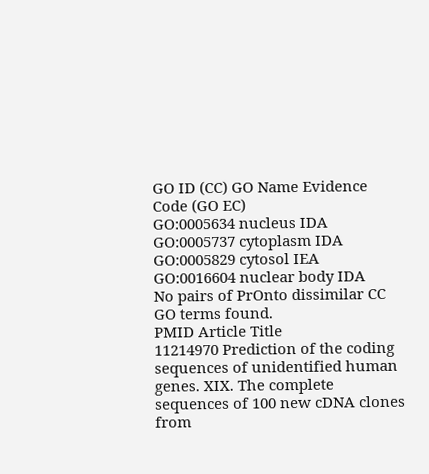GO ID (CC) GO Name Evidence Code (GO EC)
GO:0005634 nucleus IDA
GO:0005737 cytoplasm IDA
GO:0005829 cytosol IEA
GO:0016604 nuclear body IDA
No pairs of PrOnto dissimilar CC GO terms found.
PMID Article Title
11214970 Prediction of the coding sequences of unidentified human genes. XIX. The complete sequences of 100 new cDNA clones from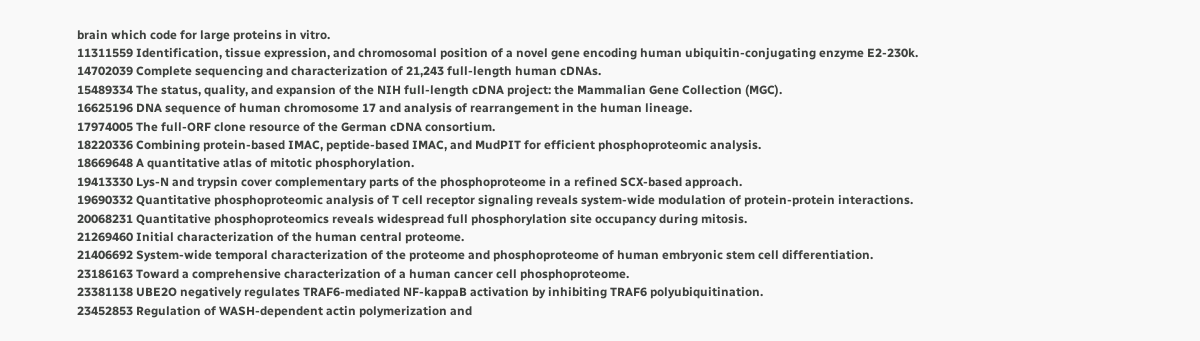brain which code for large proteins in vitro.
11311559 Identification, tissue expression, and chromosomal position of a novel gene encoding human ubiquitin-conjugating enzyme E2-230k.
14702039 Complete sequencing and characterization of 21,243 full-length human cDNAs.
15489334 The status, quality, and expansion of the NIH full-length cDNA project: the Mammalian Gene Collection (MGC).
16625196 DNA sequence of human chromosome 17 and analysis of rearrangement in the human lineage.
17974005 The full-ORF clone resource of the German cDNA consortium.
18220336 Combining protein-based IMAC, peptide-based IMAC, and MudPIT for efficient phosphoproteomic analysis.
18669648 A quantitative atlas of mitotic phosphorylation.
19413330 Lys-N and trypsin cover complementary parts of the phosphoproteome in a refined SCX-based approach.
19690332 Quantitative phosphoproteomic analysis of T cell receptor signaling reveals system-wide modulation of protein-protein interactions.
20068231 Quantitative phosphoproteomics reveals widespread full phosphorylation site occupancy during mitosis.
21269460 Initial characterization of the human central proteome.
21406692 System-wide temporal characterization of the proteome and phosphoproteome of human embryonic stem cell differentiation.
23186163 Toward a comprehensive characterization of a human cancer cell phosphoproteome.
23381138 UBE2O negatively regulates TRAF6-mediated NF-kappaB activation by inhibiting TRAF6 polyubiquitination.
23452853 Regulation of WASH-dependent actin polymerization and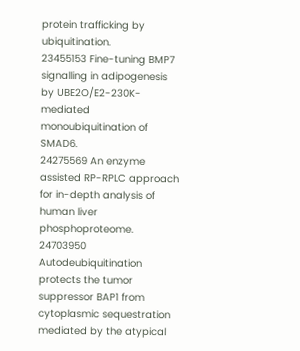protein trafficking by ubiquitination.
23455153 Fine-tuning BMP7 signalling in adipogenesis by UBE2O/E2-230K-mediated monoubiquitination of SMAD6.
24275569 An enzyme assisted RP-RPLC approach for in-depth analysis of human liver phosphoproteome.
24703950 Autodeubiquitination protects the tumor suppressor BAP1 from cytoplasmic sequestration mediated by the atypical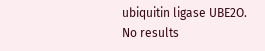ubiquitin ligase UBE2O.
No results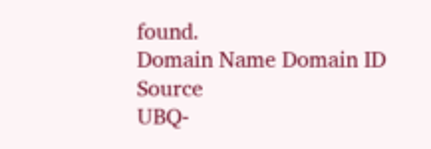found.
Domain Name Domain ID Source
UBQ-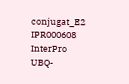conjugat_E2 IPR000608 InterPro
UBQ-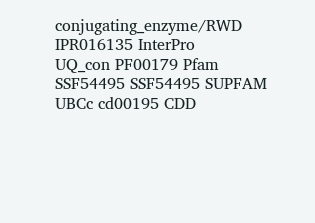conjugating_enzyme/RWD IPR016135 InterPro
UQ_con PF00179 Pfam
SSF54495 SSF54495 SUPFAM
UBCc cd00195 CDD